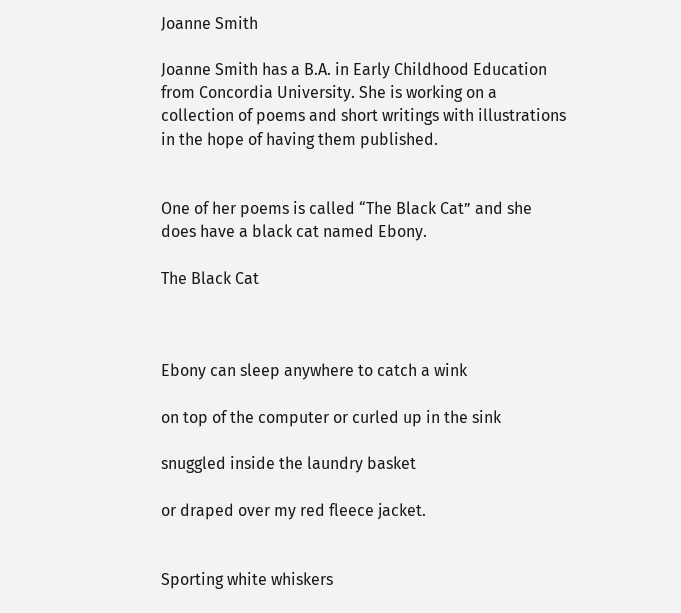Joanne Smith

Joanne Smith has a B.A. in Early Childhood Education from Concordia University. She is working on a collection of poems and short writings with illustrations in the hope of having them published.


One of her poems is called “The Black Cat” and she does have a black cat named Ebony.

The Black Cat



Ebony can sleep anywhere to catch a wink

on top of the computer or curled up in the sink

snuggled inside the laundry basket

or draped over my red fleece jacket.


Sporting white whiskers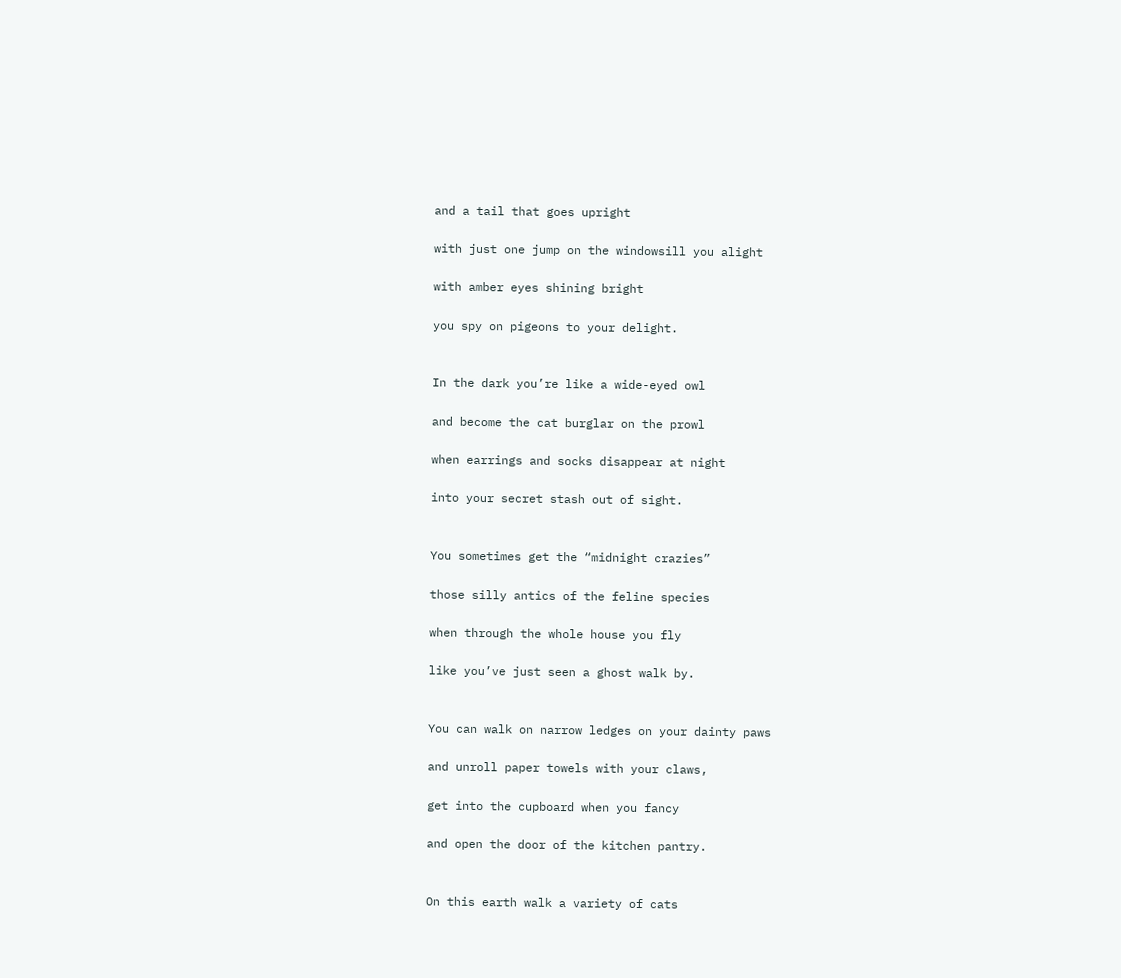and a tail that goes upright

with just one jump on the windowsill you alight

with amber eyes shining bright

you spy on pigeons to your delight.


In the dark you’re like a wide-eyed owl

and become the cat burglar on the prowl

when earrings and socks disappear at night

into your secret stash out of sight.


You sometimes get the “midnight crazies”

those silly antics of the feline species

when through the whole house you fly

like you’ve just seen a ghost walk by.


You can walk on narrow ledges on your dainty paws

and unroll paper towels with your claws,

get into the cupboard when you fancy

and open the door of the kitchen pantry.


On this earth walk a variety of cats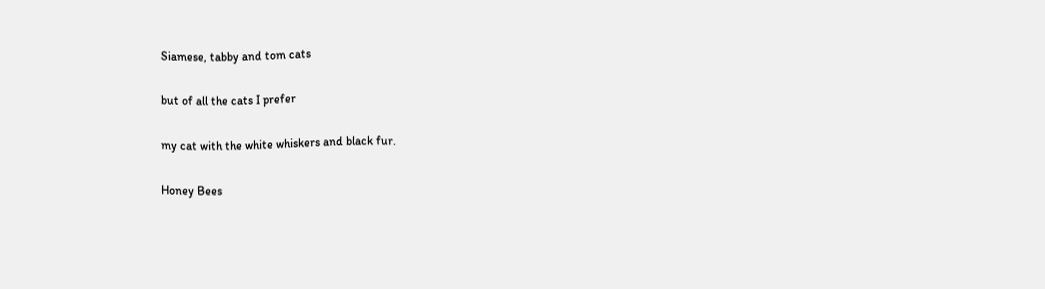Siamese, tabby and tom cats

but of all the cats I prefer

my cat with the white whiskers and black fur.

Honey Bees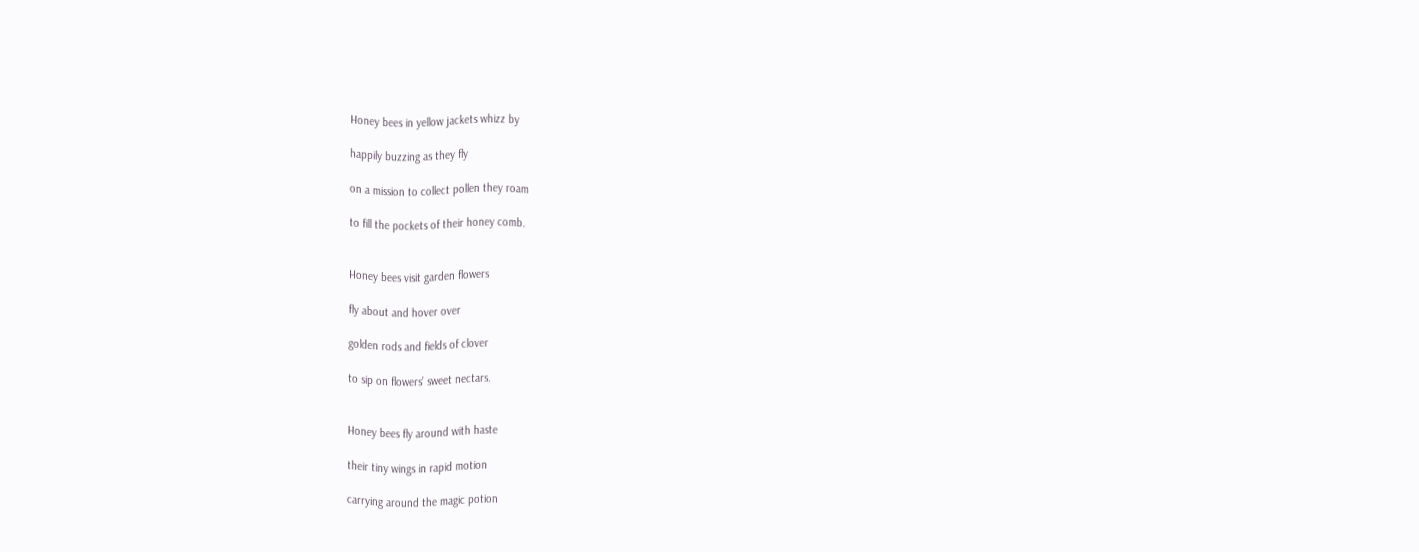Honey bees in yellow jackets whizz by

happily buzzing as they fly

on a mission to collect pollen they roam

to fill the pockets of their honey comb.


Honey bees visit garden flowers

fly about and hover over

golden rods and fields of clover

to sip on flowers’ sweet nectars.


Honey bees fly around with haste

their tiny wings in rapid motion

carrying around the magic potion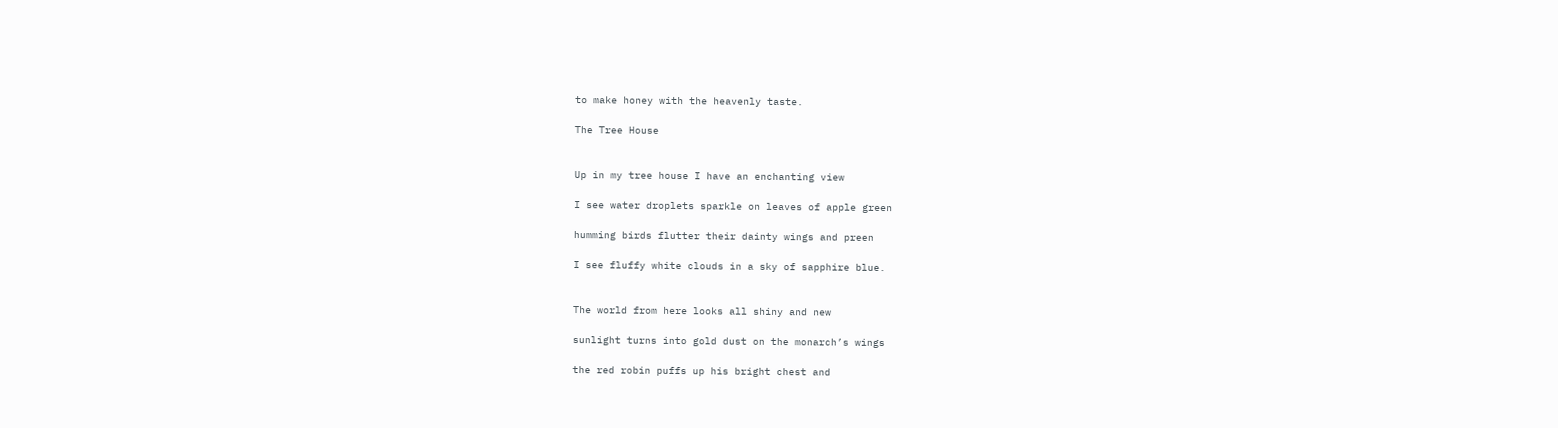to make honey with the heavenly taste.

The Tree House


Up in my tree house I have an enchanting view

I see water droplets sparkle on leaves of apple green

humming birds flutter their dainty wings and preen

I see fluffy white clouds in a sky of sapphire blue.


The world from here looks all shiny and new

sunlight turns into gold dust on the monarch’s wings

the red robin puffs up his bright chest and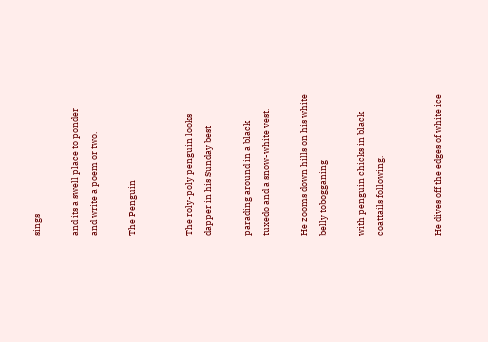sings

and its a swell place to ponder and write a poem or two.

The Penguin


The roly-poly penguin looks dapper in his Sunday best

parading around in a black tuxedo and a snow-white vest.

He zooms down hills on his white belly tobogganing

with penguin chicks in black coattails following.


He dives off the edges of white ice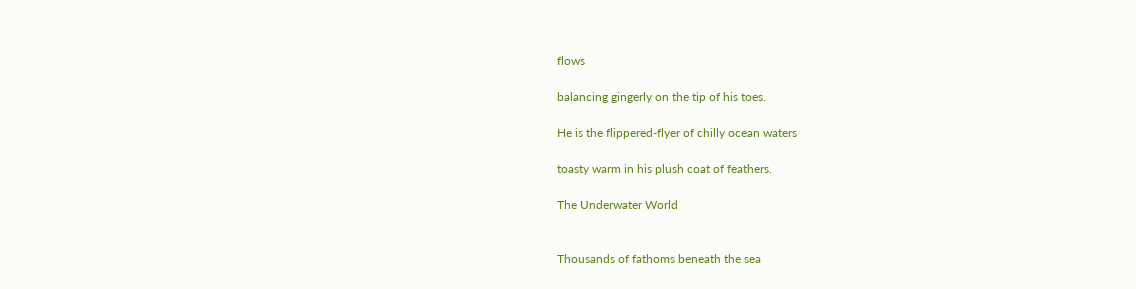flows

balancing gingerly on the tip of his toes.

He is the flippered-flyer of chilly ocean waters

toasty warm in his plush coat of feathers.

The Underwater World


Thousands of fathoms beneath the sea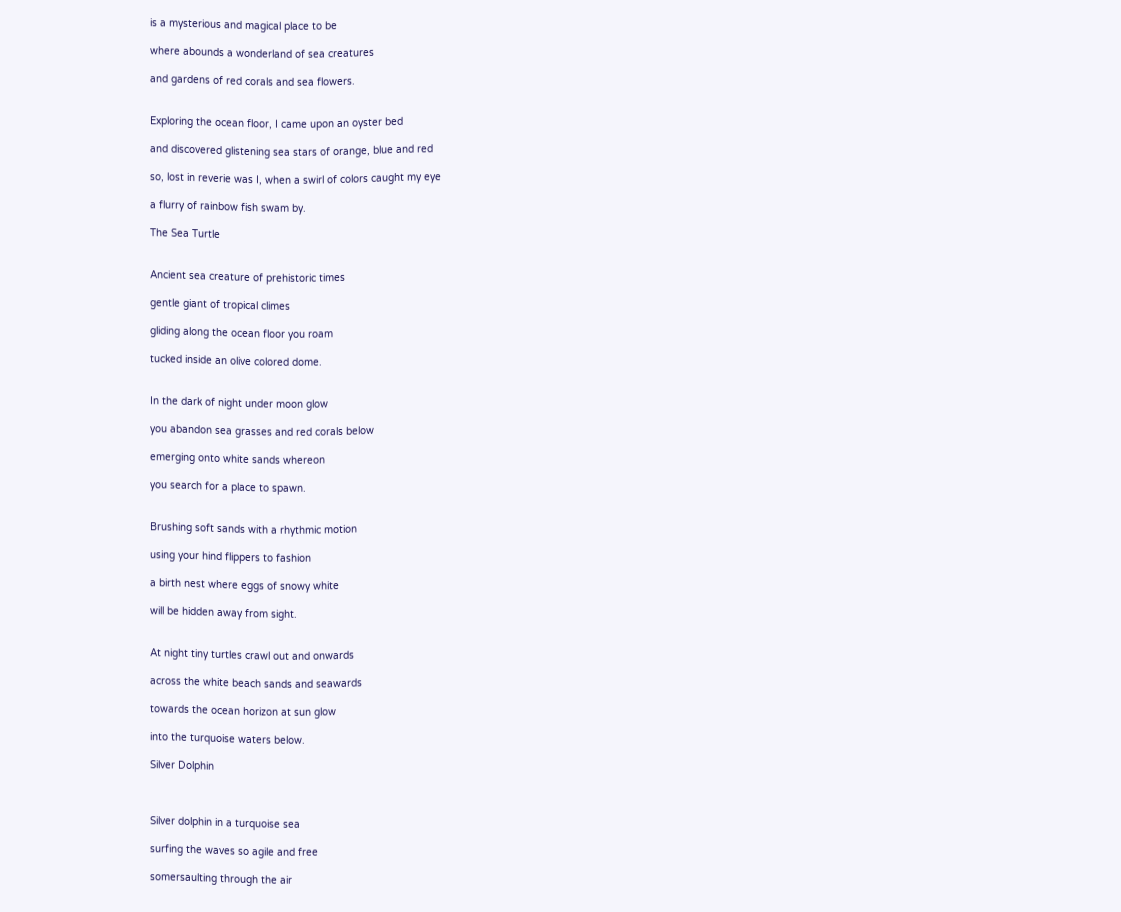is a mysterious and magical place to be

where abounds a wonderland of sea creatures

and gardens of red corals and sea flowers.


Exploring the ocean floor, I came upon an oyster bed

and discovered glistening sea stars of orange, blue and red

so, lost in reverie was I, when a swirl of colors caught my eye

a flurry of rainbow fish swam by.

The Sea Turtle


Ancient sea creature of prehistoric times

gentle giant of tropical climes

gliding along the ocean floor you roam

tucked inside an olive colored dome.


In the dark of night under moon glow

you abandon sea grasses and red corals below

emerging onto white sands whereon

you search for a place to spawn.


Brushing soft sands with a rhythmic motion

using your hind flippers to fashion

a birth nest where eggs of snowy white

will be hidden away from sight.


At night tiny turtles crawl out and onwards

across the white beach sands and seawards

towards the ocean horizon at sun glow

into the turquoise waters below.

Silver Dolphin



Silver dolphin in a turquoise sea

surfing the waves so agile and free

somersaulting through the air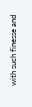with such finesse and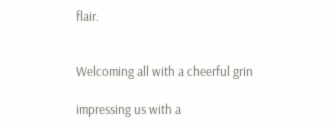flair.


Welcoming all with a cheerful grin

impressing us with a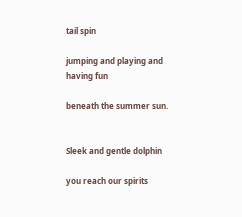tail spin

jumping and playing and having fun

beneath the summer sun.


Sleek and gentle dolphin

you reach our spirits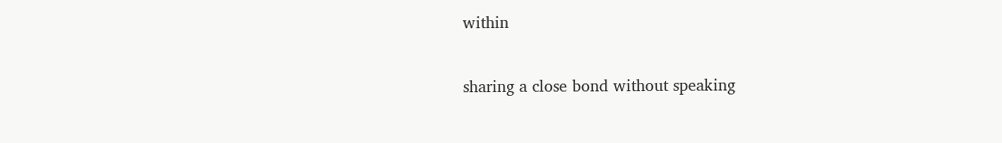within

sharing a close bond without speaking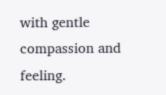with gentle compassion and feeling.